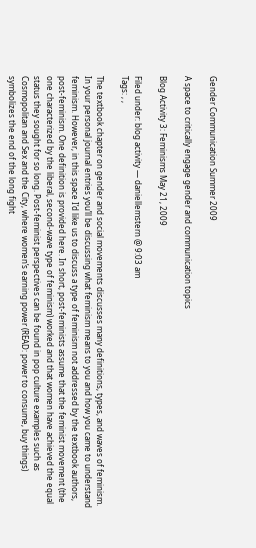Gender Communication Summer 2009

A space to critically engage gender and communication topics

Blog Activity 3: Feminisms May 21, 2009

Filed under: blog activity — daniellemstern @ 9:03 am
Tags: , ,

The textbook chapter on gender and social movements discusses many definitions, types, and waves of feminism. In your personal journal entries you’ll be discussing what feminism means to you and how you came to understand feminism. However, in this space I’d like us to discuss a type of feminism not addressed by the textbook authors, post-feminism. One definition is provided here. In short, post-feminists assume that the feminist movement (the one characterized by the liberal, second-wave type of feminism) worked and that women have achieved the equal status they sought for so long. Post-feminist perspectives can be found in pop culture examples such as Cosmopolitan and Sex and the City, where women’s earning power (READ: power to consume, buy things) symbolizes the end of the long fight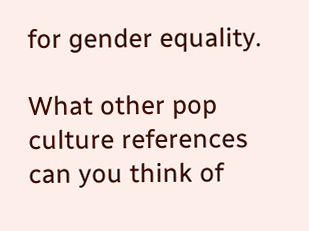for gender equality.

What other pop culture references can you think of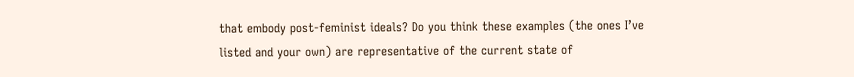that embody post-feminist ideals? Do you think these examples (the ones I’ve listed and your own) are representative of the current state of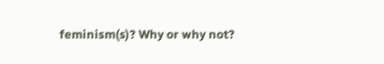feminism(s)? Why or why not?